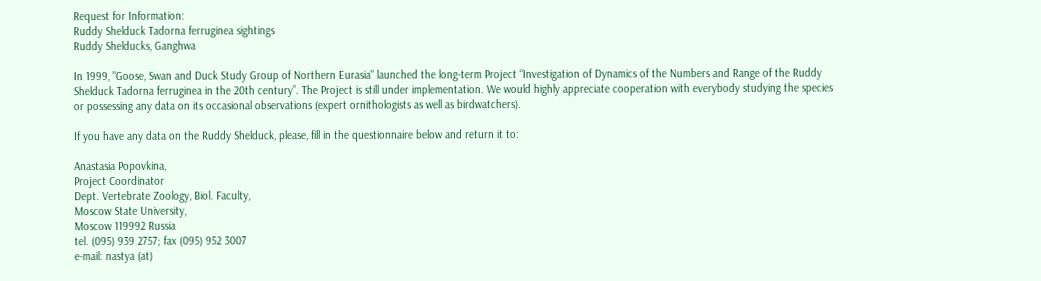Request for Information:
Ruddy Shelduck Tadorna ferruginea sightings
Ruddy Shelducks, Ganghwa

In 1999, "Goose, Swan and Duck Study Group of Northern Eurasia" launched the long-term Project “Investigation of Dynamics of the Numbers and Range of the Ruddy Shelduck Tadorna ferruginea in the 20th century”. The Project is still under implementation. We would highly appreciate cooperation with everybody studying the species or possessing any data on its occasional observations (expert ornithologists as well as birdwatchers).

If you have any data on the Ruddy Shelduck, please, fill in the questionnaire below and return it to:

Anastasia Popovkina,
Project Coordinator
Dept. Vertebrate Zoology, Biol. Faculty,
Moscow State University,
Moscow 119992 Russia
tel. (095) 939 2757; fax (095) 952 3007
e-mail: nastya (at)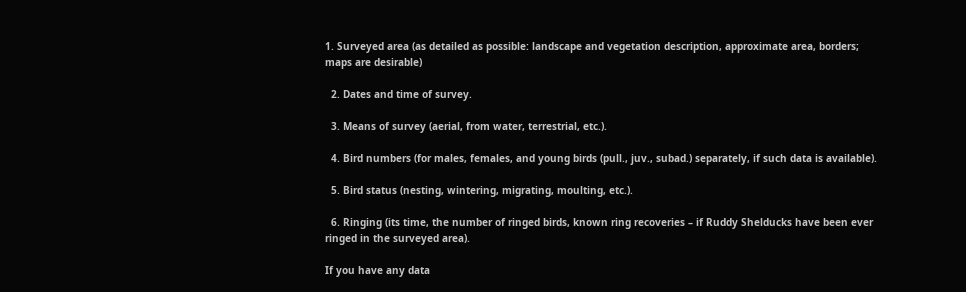1. Surveyed area (as detailed as possible: landscape and vegetation description, approximate area, borders; maps are desirable)

  2. Dates and time of survey.

  3. Means of survey (aerial, from water, terrestrial, etc.).

  4. Bird numbers (for males, females, and young birds (pull., juv., subad.) separately, if such data is available).

  5. Bird status (nesting, wintering, migrating, moulting, etc.).

  6. Ringing (its time, the number of ringed birds, known ring recoveries – if Ruddy Shelducks have been ever ringed in the surveyed area).

If you have any data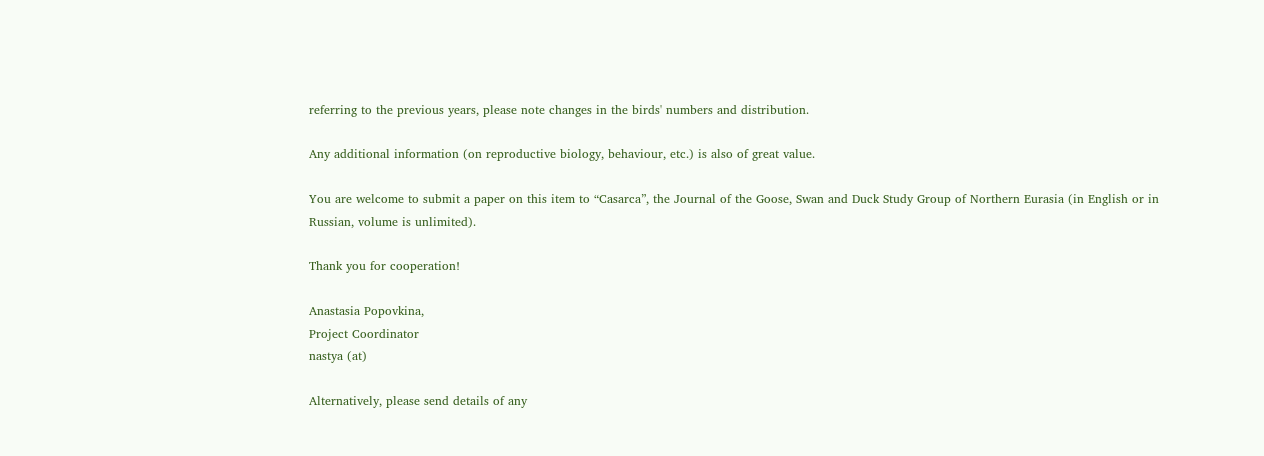referring to the previous years, please note changes in the birds' numbers and distribution.

Any additional information (on reproductive biology, behaviour, etc.) is also of great value.

You are welcome to submit a paper on this item to “Casarca”, the Journal of the Goose, Swan and Duck Study Group of Northern Eurasia (in English or in Russian, volume is unlimited).

Thank you for cooperation!

Anastasia Popovkina,
Project Coordinator
nastya (at)

Alternatively, please send details of any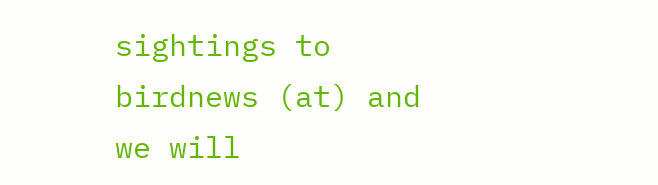sightings to birdnews (at) and we will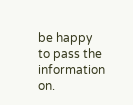be happy to pass the information on.